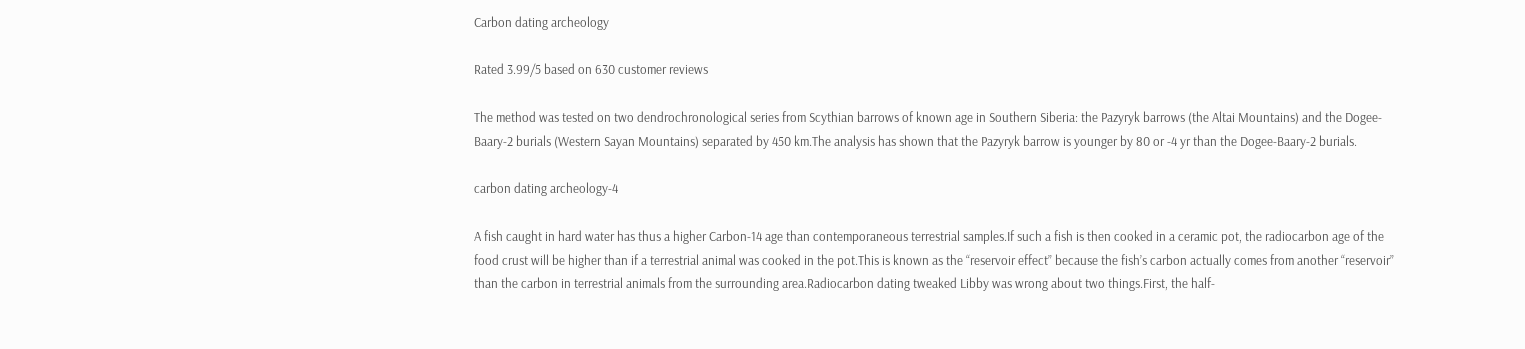Carbon dating archeology

Rated 3.99/5 based on 630 customer reviews

The method was tested on two dendrochronological series from Scythian barrows of known age in Southern Siberia: the Pazyryk barrows (the Altai Mountains) and the Dogee-Baary-2 burials (Western Sayan Mountains) separated by 450 km.The analysis has shown that the Pazyryk barrow is younger by 80 or -4 yr than the Dogee-Baary-2 burials.

carbon dating archeology-4

A fish caught in hard water has thus a higher Carbon-14 age than contemporaneous terrestrial samples.If such a fish is then cooked in a ceramic pot, the radiocarbon age of the food crust will be higher than if a terrestrial animal was cooked in the pot.This is known as the “reservoir effect” because the fish’s carbon actually comes from another “reservoir” than the carbon in terrestrial animals from the surrounding area.Radiocarbon dating tweaked Libby was wrong about two things.First, the half-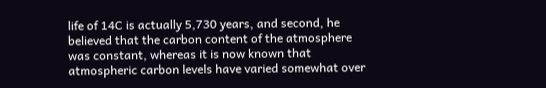life of 14C is actually 5,730 years, and second, he believed that the carbon content of the atmosphere was constant, whereas it is now known that atmospheric carbon levels have varied somewhat over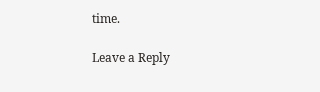time.

Leave a Reply